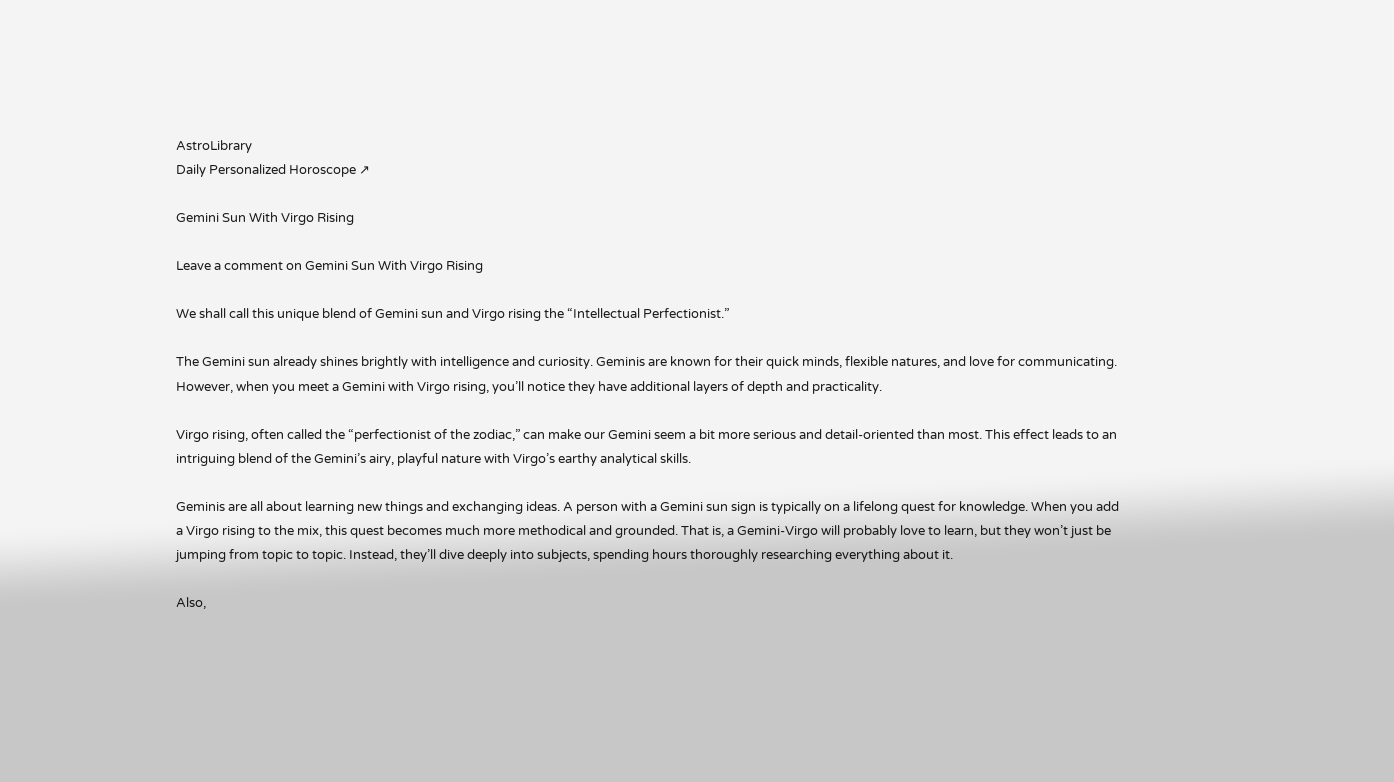AstroLibrary
Daily Personalized Horoscope ↗

Gemini Sun With Virgo Rising

Leave a comment on Gemini Sun With Virgo Rising

We shall call this unique blend of Gemini sun and Virgo rising the “Intellectual Perfectionist.”

The Gemini sun already shines brightly with intelligence and curiosity. Geminis are known for their quick minds, flexible natures, and love for communicating. However, when you meet a Gemini with Virgo rising, you’ll notice they have additional layers of depth and practicality.

Virgo rising, often called the “perfectionist of the zodiac,” can make our Gemini seem a bit more serious and detail-oriented than most. This effect leads to an intriguing blend of the Gemini’s airy, playful nature with Virgo’s earthy analytical skills.

Geminis are all about learning new things and exchanging ideas. A person with a Gemini sun sign is typically on a lifelong quest for knowledge. When you add a Virgo rising to the mix, this quest becomes much more methodical and grounded. That is, a Gemini-Virgo will probably love to learn, but they won’t just be jumping from topic to topic. Instead, they’ll dive deeply into subjects, spending hours thoroughly researching everything about it.

Also,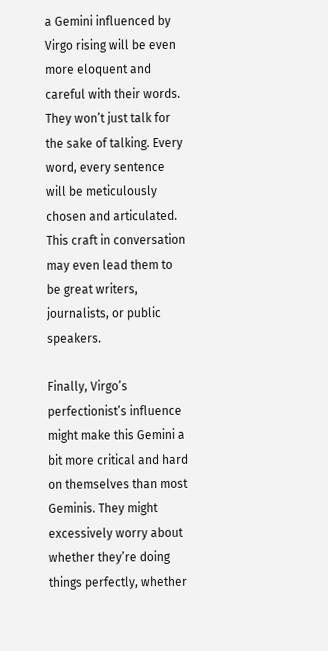a Gemini influenced by Virgo rising will be even more eloquent and careful with their words. They won’t just talk for the sake of talking. Every word, every sentence will be meticulously chosen and articulated. This craft in conversation may even lead them to be great writers, journalists, or public speakers.

Finally, Virgo’s perfectionist’s influence might make this Gemini a bit more critical and hard on themselves than most Geminis. They might excessively worry about whether they’re doing things perfectly, whether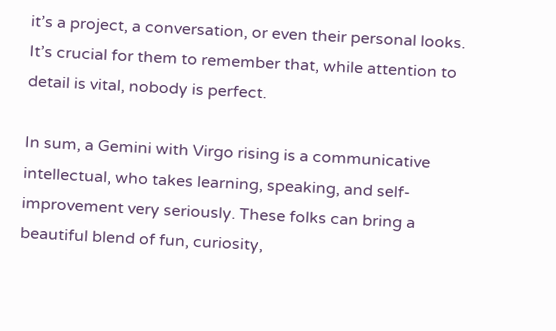it’s a project, a conversation, or even their personal looks. It’s crucial for them to remember that, while attention to detail is vital, nobody is perfect.

In sum, a Gemini with Virgo rising is a communicative intellectual, who takes learning, speaking, and self-improvement very seriously. These folks can bring a beautiful blend of fun, curiosity,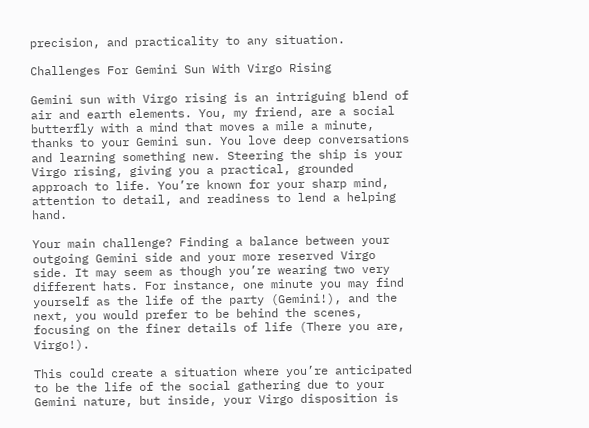precision, and practicality to any situation.

Challenges For Gemini Sun With Virgo Rising

Gemini sun with Virgo rising is an intriguing blend of air and earth elements. You, my friend, are a social butterfly with a mind that moves a mile a minute, thanks to your Gemini sun. You love deep conversations and learning something new. Steering the ship is your Virgo rising, giving you a practical, grounded approach to life. You’re known for your sharp mind, attention to detail, and readiness to lend a helping hand.

Your main challenge? Finding a balance between your outgoing Gemini side and your more reserved Virgo side. It may seem as though you’re wearing two very different hats. For instance, one minute you may find yourself as the life of the party (Gemini!), and the next, you would prefer to be behind the scenes, focusing on the finer details of life (There you are, Virgo!).

This could create a situation where you’re anticipated to be the life of the social gathering due to your Gemini nature, but inside, your Virgo disposition is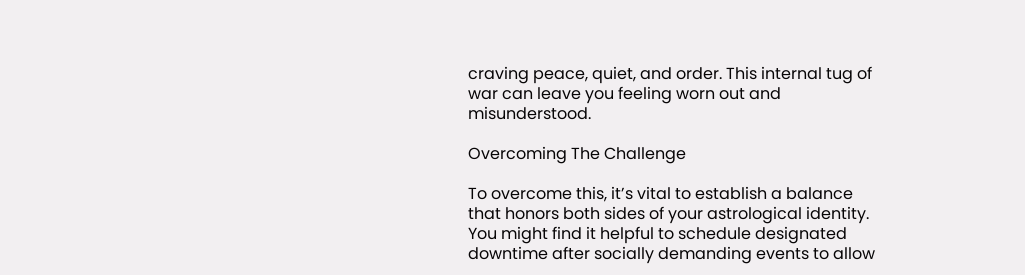craving peace, quiet, and order. This internal tug of war can leave you feeling worn out and misunderstood.

Overcoming The Challenge

To overcome this, it’s vital to establish a balance that honors both sides of your astrological identity. You might find it helpful to schedule designated downtime after socially demanding events to allow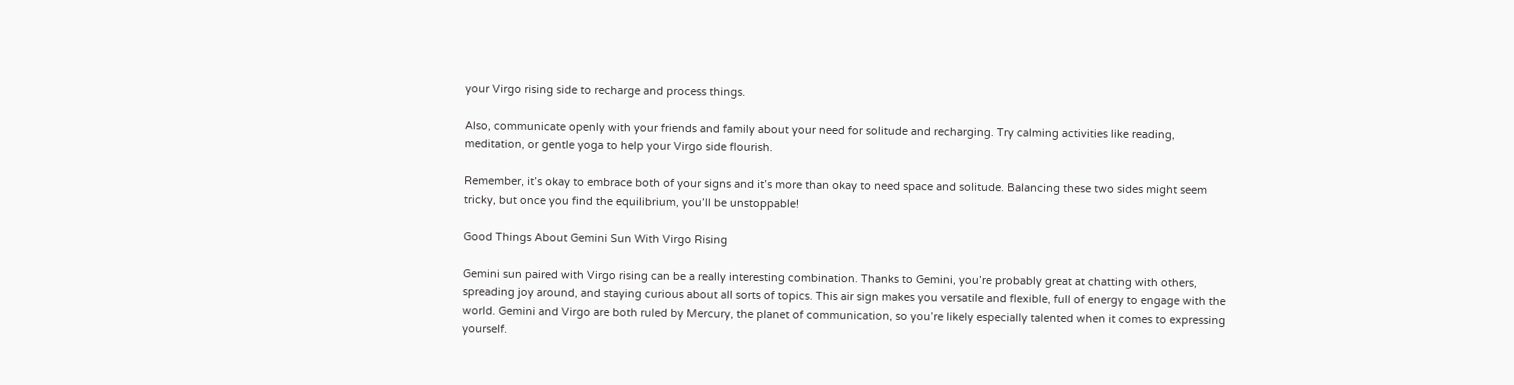your Virgo rising side to recharge and process things.

Also, communicate openly with your friends and family about your need for solitude and recharging. Try calming activities like reading, meditation, or gentle yoga to help your Virgo side flourish.

Remember, it’s okay to embrace both of your signs and it’s more than okay to need space and solitude. Balancing these two sides might seem tricky, but once you find the equilibrium, you’ll be unstoppable!

Good Things About Gemini Sun With Virgo Rising

Gemini sun paired with Virgo rising can be a really interesting combination. Thanks to Gemini, you’re probably great at chatting with others, spreading joy around, and staying curious about all sorts of topics. This air sign makes you versatile and flexible, full of energy to engage with the world. Gemini and Virgo are both ruled by Mercury, the planet of communication, so you’re likely especially talented when it comes to expressing yourself.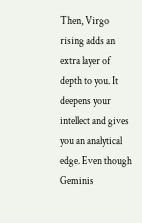Then, Virgo rising adds an extra layer of depth to you. It deepens your intellect and gives you an analytical edge. Even though Geminis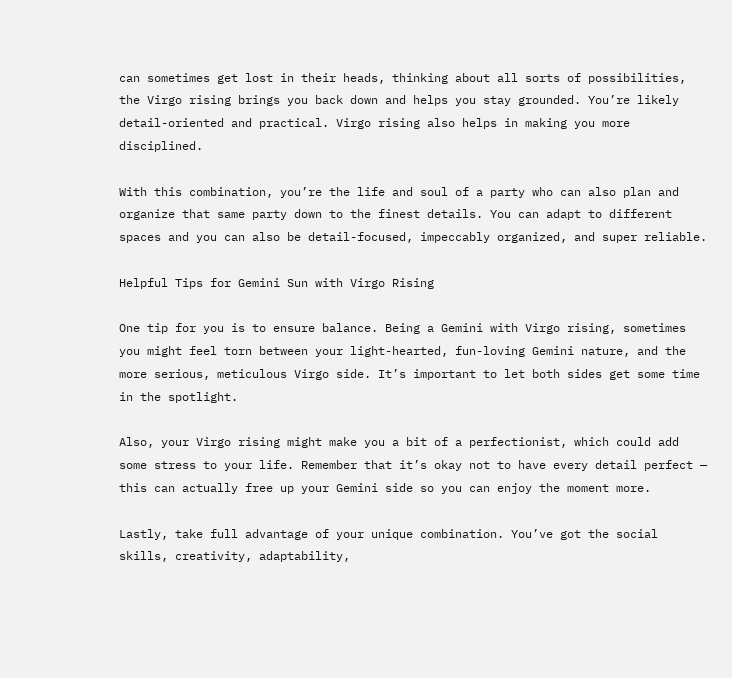can sometimes get lost in their heads, thinking about all sorts of possibilities, the Virgo rising brings you back down and helps you stay grounded. You’re likely detail-oriented and practical. Virgo rising also helps in making you more disciplined.

With this combination, you’re the life and soul of a party who can also plan and organize that same party down to the finest details. You can adapt to different spaces and you can also be detail-focused, impeccably organized, and super reliable.

Helpful Tips for Gemini Sun with Virgo Rising

One tip for you is to ensure balance. Being a Gemini with Virgo rising, sometimes you might feel torn between your light-hearted, fun-loving Gemini nature, and the more serious, meticulous Virgo side. It’s important to let both sides get some time in the spotlight.

Also, your Virgo rising might make you a bit of a perfectionist, which could add some stress to your life. Remember that it’s okay not to have every detail perfect — this can actually free up your Gemini side so you can enjoy the moment more.

Lastly, take full advantage of your unique combination. You’ve got the social skills, creativity, adaptability,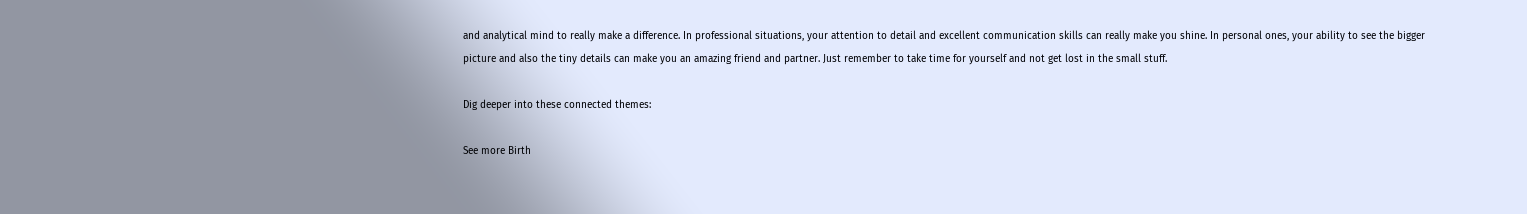and analytical mind to really make a difference. In professional situations, your attention to detail and excellent communication skills can really make you shine. In personal ones, your ability to see the bigger picture and also the tiny details can make you an amazing friend and partner. Just remember to take time for yourself and not get lost in the small stuff.

Dig deeper into these connected themes:

See more Birth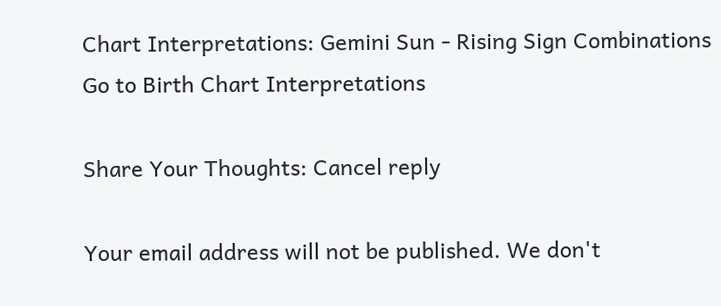Chart Interpretations: Gemini Sun - Rising Sign Combinations
Go to Birth Chart Interpretations

Share Your Thoughts: Cancel reply

Your email address will not be published. We don't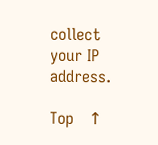collect your IP address.

Top   ↑